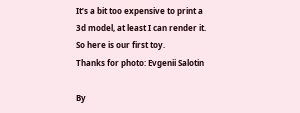It’s a bit too expensive to print a 3d model, at least I can render it. So here is our first toy.
Thanks for photo: Evgenii Salotin

By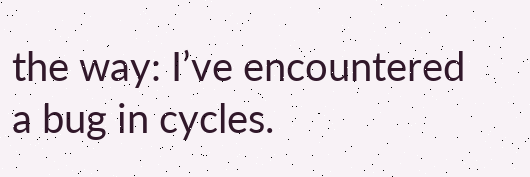the way: I’ve encountered a bug in cycles.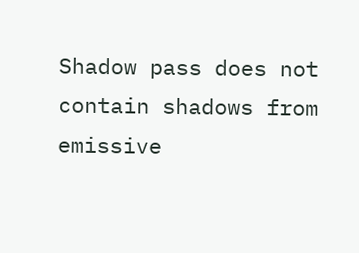Shadow pass does not contain shadows from emissive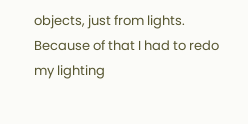objects, just from lights. Because of that I had to redo my lighting